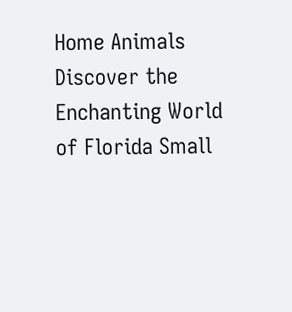Home Animals Discover the Enchanting World of Florida Small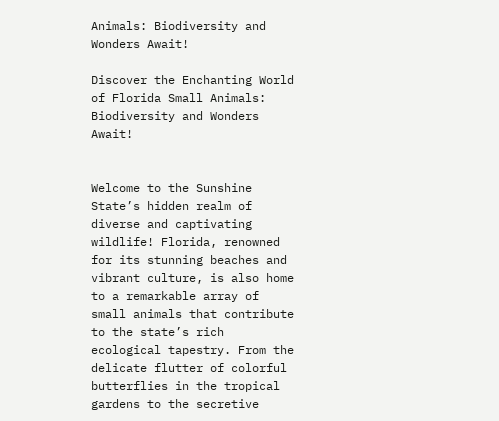Animals: Biodiversity and Wonders Await!

Discover the Enchanting World of Florida Small Animals: Biodiversity and Wonders Await!


Welcome to the Sunshine State’s hidden realm of diverse and captivating wildlife! Florida, renowned for its stunning beaches and vibrant culture, is also home to a remarkable array of small animals that contribute to the state’s rich ecological tapestry. From the delicate flutter of colorful butterflies in the tropical gardens to the secretive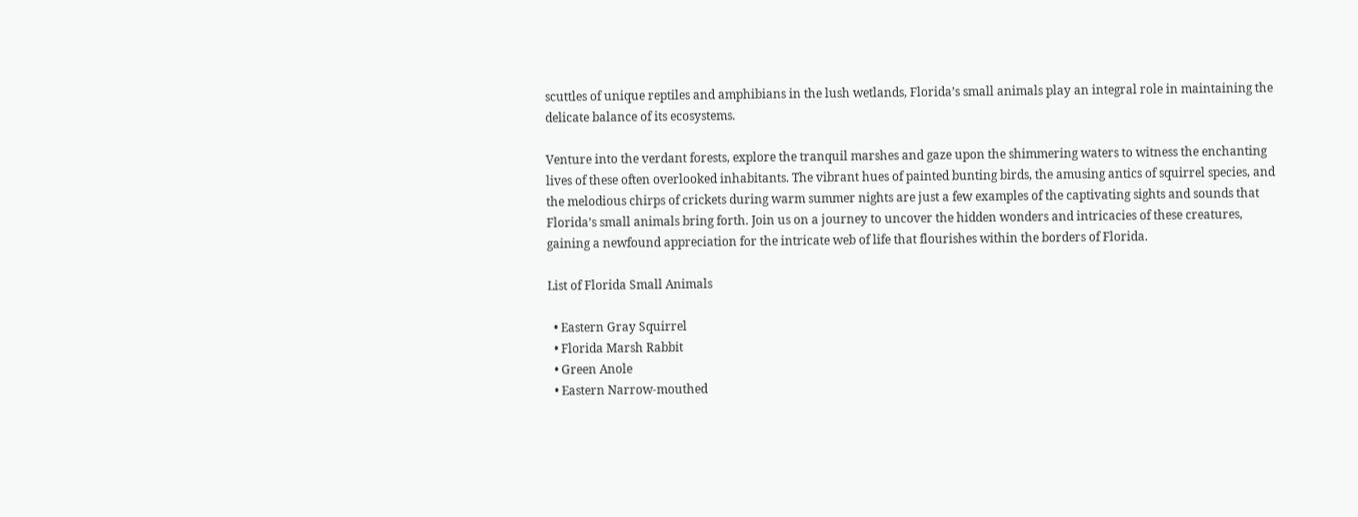scuttles of unique reptiles and amphibians in the lush wetlands, Florida’s small animals play an integral role in maintaining the delicate balance of its ecosystems.

Venture into the verdant forests, explore the tranquil marshes and gaze upon the shimmering waters to witness the enchanting lives of these often overlooked inhabitants. The vibrant hues of painted bunting birds, the amusing antics of squirrel species, and the melodious chirps of crickets during warm summer nights are just a few examples of the captivating sights and sounds that Florida’s small animals bring forth. Join us on a journey to uncover the hidden wonders and intricacies of these creatures, gaining a newfound appreciation for the intricate web of life that flourishes within the borders of Florida.

List of Florida Small Animals

  • Eastern Gray Squirrel
  • Florida Marsh Rabbit
  • Green Anole
  • Eastern Narrow-mouthed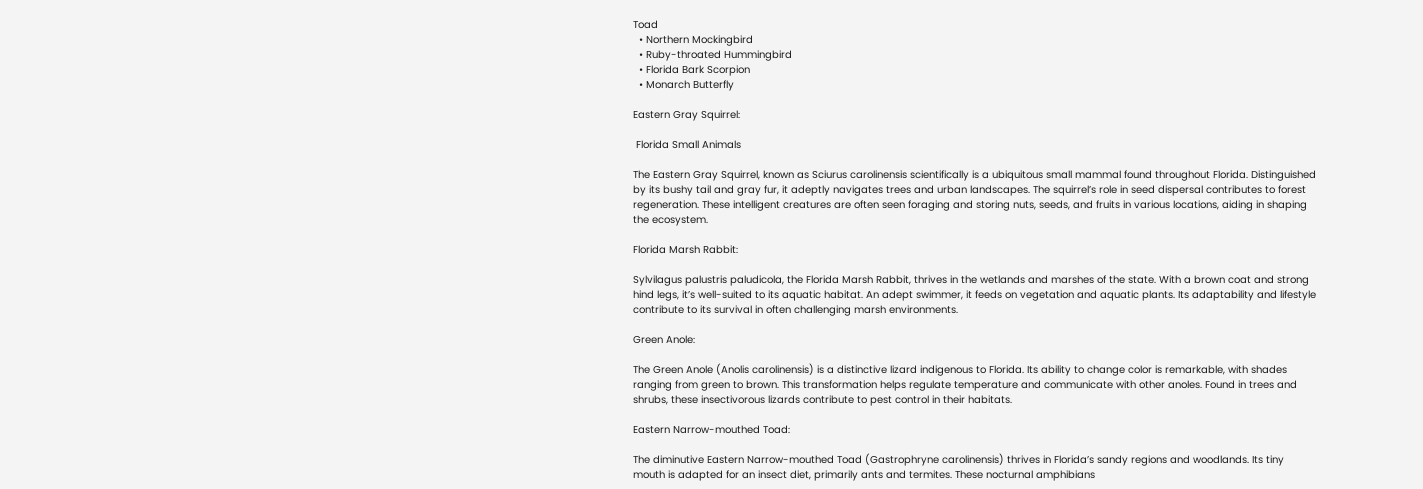Toad
  • Northern Mockingbird
  • Ruby-throated Hummingbird
  • Florida Bark Scorpion
  • Monarch Butterfly

Eastern Gray Squirrel:

 Florida Small Animals

The Eastern Gray Squirrel, known as Sciurus carolinensis scientifically is a ubiquitous small mammal found throughout Florida. Distinguished by its bushy tail and gray fur, it adeptly navigates trees and urban landscapes. The squirrel’s role in seed dispersal contributes to forest regeneration. These intelligent creatures are often seen foraging and storing nuts, seeds, and fruits in various locations, aiding in shaping the ecosystem.

Florida Marsh Rabbit:

Sylvilagus palustris paludicola, the Florida Marsh Rabbit, thrives in the wetlands and marshes of the state. With a brown coat and strong hind legs, it’s well-suited to its aquatic habitat. An adept swimmer, it feeds on vegetation and aquatic plants. Its adaptability and lifestyle contribute to its survival in often challenging marsh environments.

Green Anole:

The Green Anole (Anolis carolinensis) is a distinctive lizard indigenous to Florida. Its ability to change color is remarkable, with shades ranging from green to brown. This transformation helps regulate temperature and communicate with other anoles. Found in trees and shrubs, these insectivorous lizards contribute to pest control in their habitats.

Eastern Narrow-mouthed Toad:

The diminutive Eastern Narrow-mouthed Toad (Gastrophryne carolinensis) thrives in Florida’s sandy regions and woodlands. Its tiny mouth is adapted for an insect diet, primarily ants and termites. These nocturnal amphibians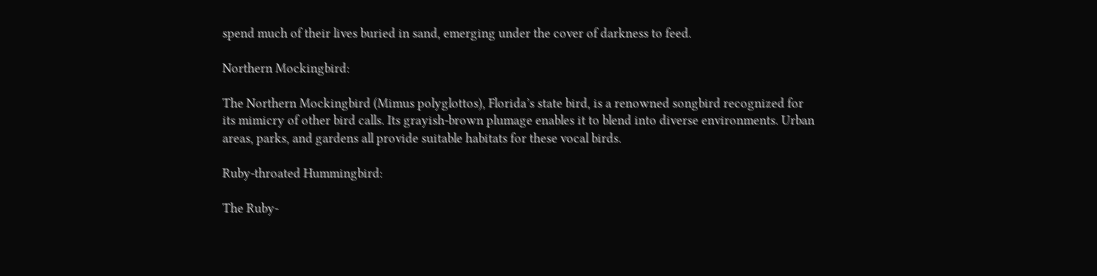spend much of their lives buried in sand, emerging under the cover of darkness to feed.

Northern Mockingbird:

The Northern Mockingbird (Mimus polyglottos), Florida’s state bird, is a renowned songbird recognized for its mimicry of other bird calls. Its grayish-brown plumage enables it to blend into diverse environments. Urban areas, parks, and gardens all provide suitable habitats for these vocal birds.

Ruby-throated Hummingbird:

The Ruby-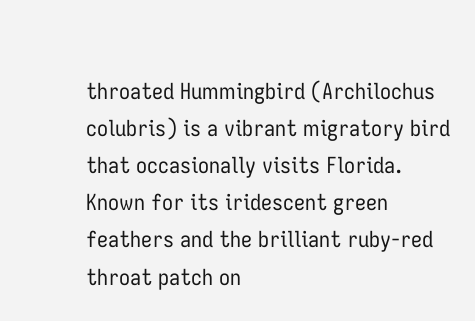throated Hummingbird (Archilochus colubris) is a vibrant migratory bird that occasionally visits Florida. Known for its iridescent green feathers and the brilliant ruby-red throat patch on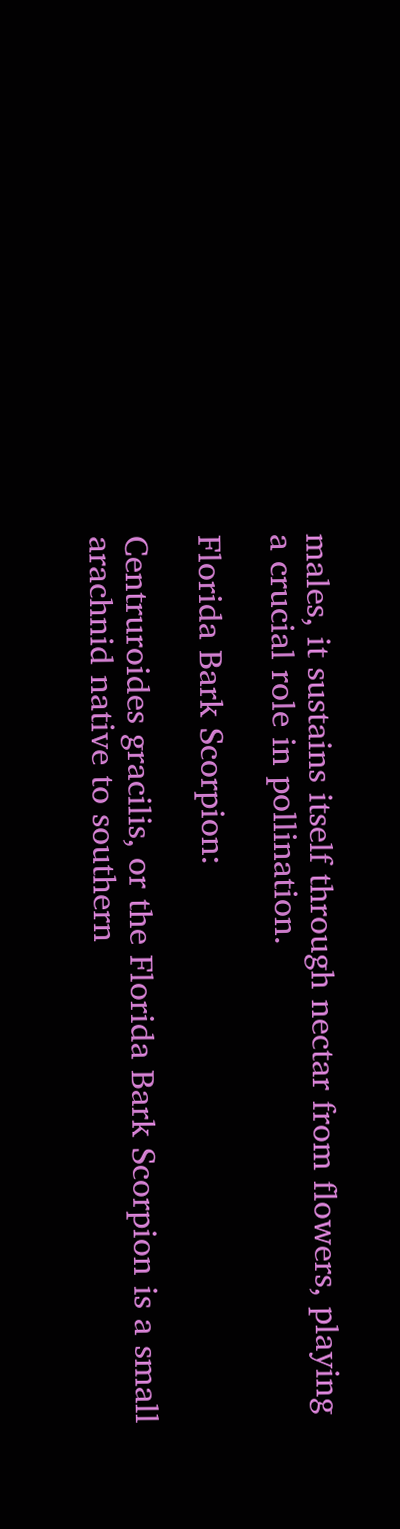males, it sustains itself through nectar from flowers, playing a crucial role in pollination.

Florida Bark Scorpion:

Centruroides gracilis, or the Florida Bark Scorpion is a small arachnid native to southern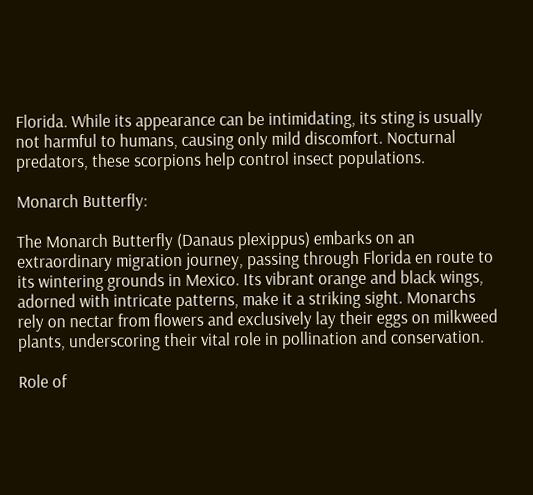Florida. While its appearance can be intimidating, its sting is usually not harmful to humans, causing only mild discomfort. Nocturnal predators, these scorpions help control insect populations.

Monarch Butterfly:

The Monarch Butterfly (Danaus plexippus) embarks on an extraordinary migration journey, passing through Florida en route to its wintering grounds in Mexico. Its vibrant orange and black wings, adorned with intricate patterns, make it a striking sight. Monarchs rely on nectar from flowers and exclusively lay their eggs on milkweed plants, underscoring their vital role in pollination and conservation.

Role of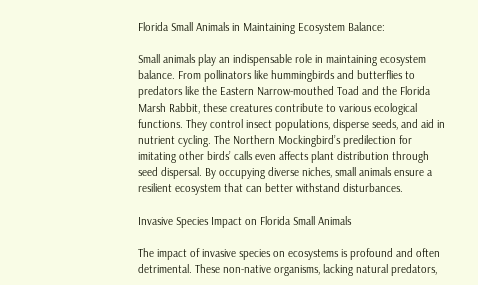Florida Small Animals in Maintaining Ecosystem Balance:

Small animals play an indispensable role in maintaining ecosystem balance. From pollinators like hummingbirds and butterflies to predators like the Eastern Narrow-mouthed Toad and the Florida Marsh Rabbit, these creatures contribute to various ecological functions. They control insect populations, disperse seeds, and aid in nutrient cycling. The Northern Mockingbird’s predilection for imitating other birds’ calls even affects plant distribution through seed dispersal. By occupying diverse niches, small animals ensure a resilient ecosystem that can better withstand disturbances.

Invasive Species Impact on Florida Small Animals

The impact of invasive species on ecosystems is profound and often detrimental. These non-native organisms, lacking natural predators,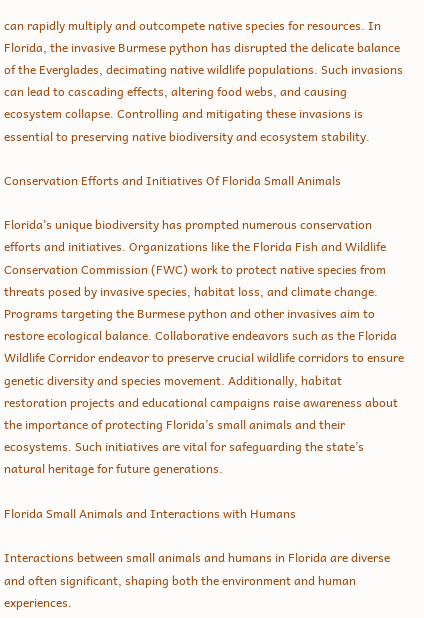can rapidly multiply and outcompete native species for resources. In Florida, the invasive Burmese python has disrupted the delicate balance of the Everglades, decimating native wildlife populations. Such invasions can lead to cascading effects, altering food webs, and causing ecosystem collapse. Controlling and mitigating these invasions is essential to preserving native biodiversity and ecosystem stability.

Conservation Efforts and Initiatives Of Florida Small Animals

Florida’s unique biodiversity has prompted numerous conservation efforts and initiatives. Organizations like the Florida Fish and Wildlife Conservation Commission (FWC) work to protect native species from threats posed by invasive species, habitat loss, and climate change. Programs targeting the Burmese python and other invasives aim to restore ecological balance. Collaborative endeavors such as the Florida Wildlife Corridor endeavor to preserve crucial wildlife corridors to ensure genetic diversity and species movement. Additionally, habitat restoration projects and educational campaigns raise awareness about the importance of protecting Florida’s small animals and their ecosystems. Such initiatives are vital for safeguarding the state’s natural heritage for future generations.

Florida Small Animals and Interactions with Humans

Interactions between small animals and humans in Florida are diverse and often significant, shaping both the environment and human experiences.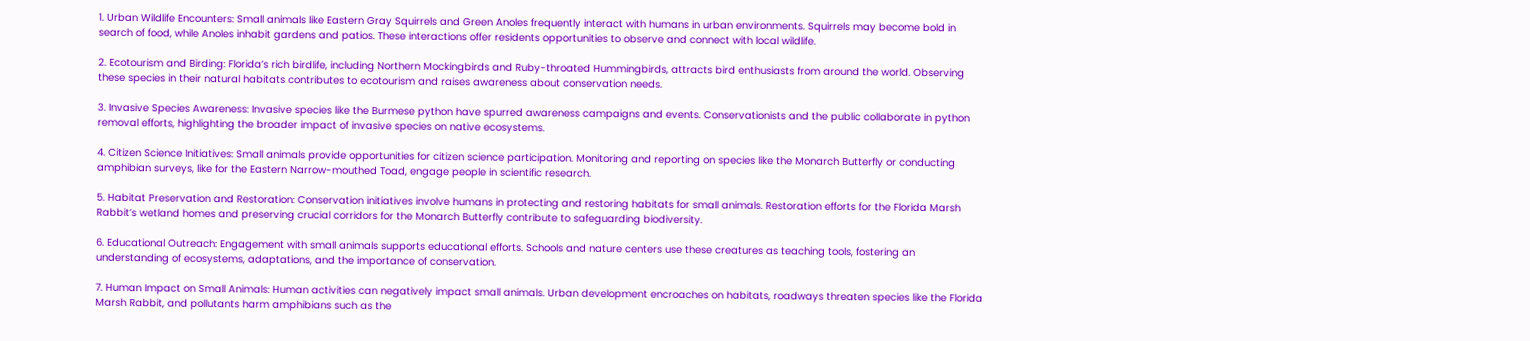1. Urban Wildlife Encounters: Small animals like Eastern Gray Squirrels and Green Anoles frequently interact with humans in urban environments. Squirrels may become bold in search of food, while Anoles inhabit gardens and patios. These interactions offer residents opportunities to observe and connect with local wildlife.

2. Ecotourism and Birding: Florida’s rich birdlife, including Northern Mockingbirds and Ruby-throated Hummingbirds, attracts bird enthusiasts from around the world. Observing these species in their natural habitats contributes to ecotourism and raises awareness about conservation needs.

3. Invasive Species Awareness: Invasive species like the Burmese python have spurred awareness campaigns and events. Conservationists and the public collaborate in python removal efforts, highlighting the broader impact of invasive species on native ecosystems.

4. Citizen Science Initiatives: Small animals provide opportunities for citizen science participation. Monitoring and reporting on species like the Monarch Butterfly or conducting amphibian surveys, like for the Eastern Narrow-mouthed Toad, engage people in scientific research.

5. Habitat Preservation and Restoration: Conservation initiatives involve humans in protecting and restoring habitats for small animals. Restoration efforts for the Florida Marsh Rabbit’s wetland homes and preserving crucial corridors for the Monarch Butterfly contribute to safeguarding biodiversity.

6. Educational Outreach: Engagement with small animals supports educational efforts. Schools and nature centers use these creatures as teaching tools, fostering an understanding of ecosystems, adaptations, and the importance of conservation.

7. Human Impact on Small Animals: Human activities can negatively impact small animals. Urban development encroaches on habitats, roadways threaten species like the Florida Marsh Rabbit, and pollutants harm amphibians such as the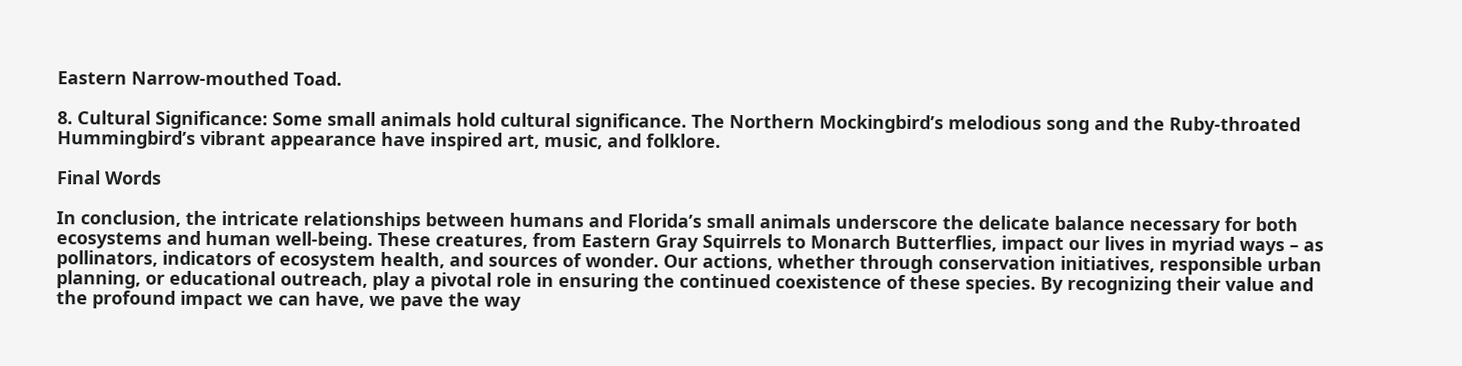Eastern Narrow-mouthed Toad.

8. Cultural Significance: Some small animals hold cultural significance. The Northern Mockingbird’s melodious song and the Ruby-throated Hummingbird’s vibrant appearance have inspired art, music, and folklore.

Final Words

In conclusion, the intricate relationships between humans and Florida’s small animals underscore the delicate balance necessary for both ecosystems and human well-being. These creatures, from Eastern Gray Squirrels to Monarch Butterflies, impact our lives in myriad ways – as pollinators, indicators of ecosystem health, and sources of wonder. Our actions, whether through conservation initiatives, responsible urban planning, or educational outreach, play a pivotal role in ensuring the continued coexistence of these species. By recognizing their value and the profound impact we can have, we pave the way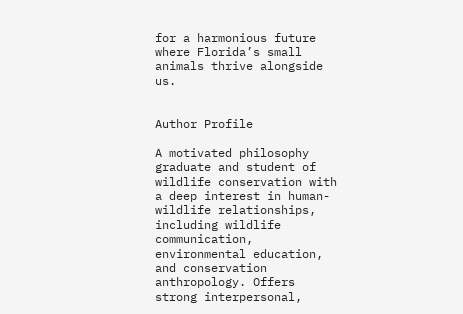for a harmonious future where Florida’s small animals thrive alongside us.


Author Profile

A motivated philosophy graduate and student of wildlife conservation with a deep interest in human-wildlife relationships, including wildlife communication, environmental education, and conservation anthropology. Offers strong interpersonal,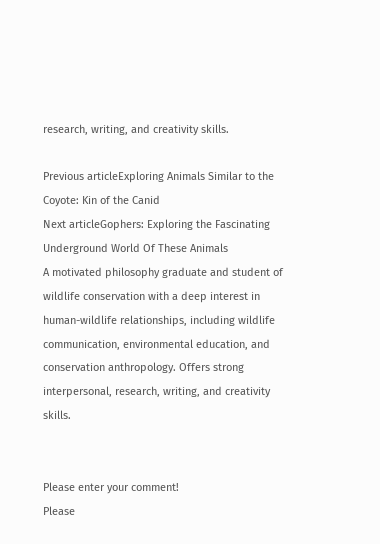research, writing, and creativity skills.

Previous articleExploring Animals Similar to the Coyote: Kin of the Canid
Next articleGophers: Exploring the Fascinating Underground World Of These Animals
A motivated philosophy graduate and student of wildlife conservation with a deep interest in human-wildlife relationships, including wildlife communication, environmental education, and conservation anthropology. Offers strong interpersonal, research, writing, and creativity skills.


Please enter your comment!
Please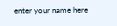enter your name here